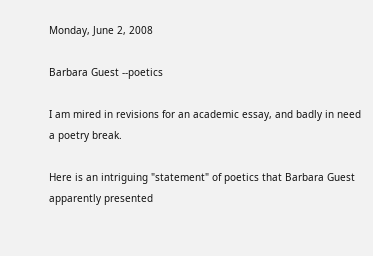Monday, June 2, 2008

Barbara Guest --poetics

I am mired in revisions for an academic essay, and badly in need a poetry break.

Here is an intriguing "statement" of poetics that Barbara Guest apparently presented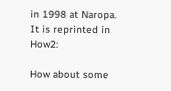in 1998 at Naropa. It is reprinted in How2:

How about some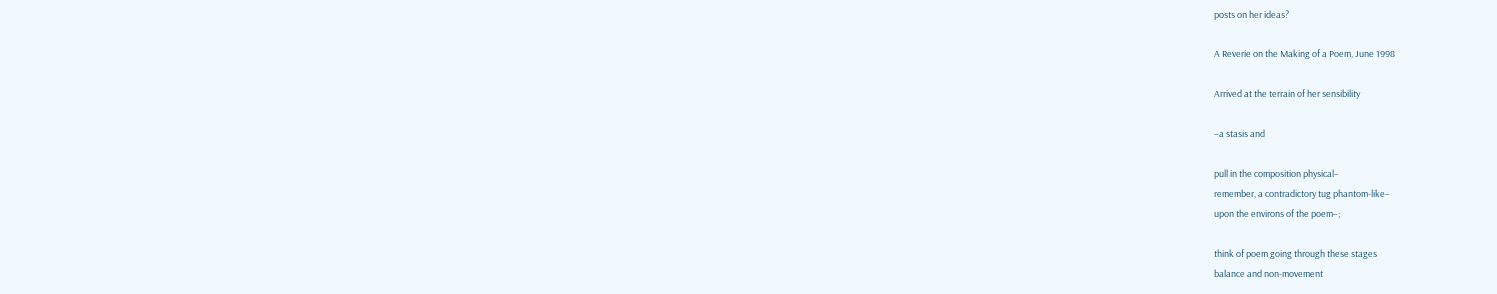posts on her ideas?

A Reverie on the Making of a Poem, June 1998

Arrived at the terrain of her sensibility

–a stasis and

pull in the composition physical–
remember, a contradictory tug phantom-like–
upon the environs of the poem–;

think of poem going through these stages
balance and non-movement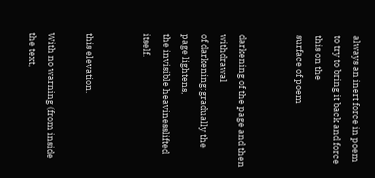always an inert force in poem to try to bring it back and force this on the
surface of poem


darkening of the page and then withdrawal
of darkening:gradually the page lightens,
the invisible heavinesslifted itself.


this elevation.

With no warning (from inside the text,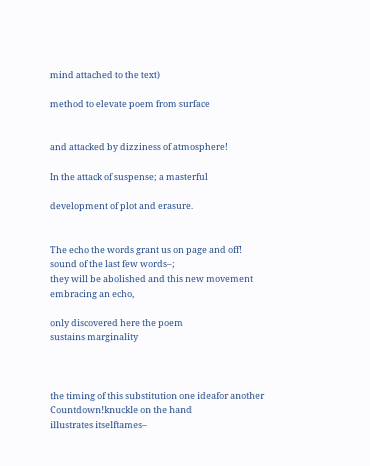mind attached to the text)

method to elevate poem from surface


and attacked by dizziness of atmosphere!

In the attack of suspense; a masterful

development of plot and erasure.


The echo the words grant us on page and off!
sound of the last few words–;
they will be abolished and this new movement
embracing an echo,

only discovered here the poem
sustains marginality



the timing of this substitution one ideafor another
Countdown!knuckle on the hand
illustrates itselftames–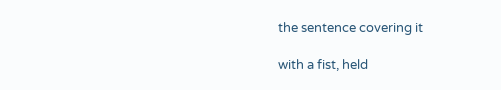the sentence covering it

with a fist, held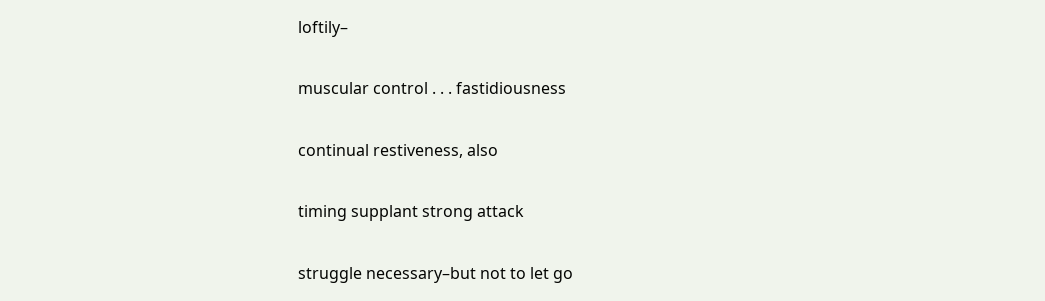loftily–

muscular control . . . fastidiousness

continual restiveness, also

timing supplant strong attack

struggle necessary–but not to let go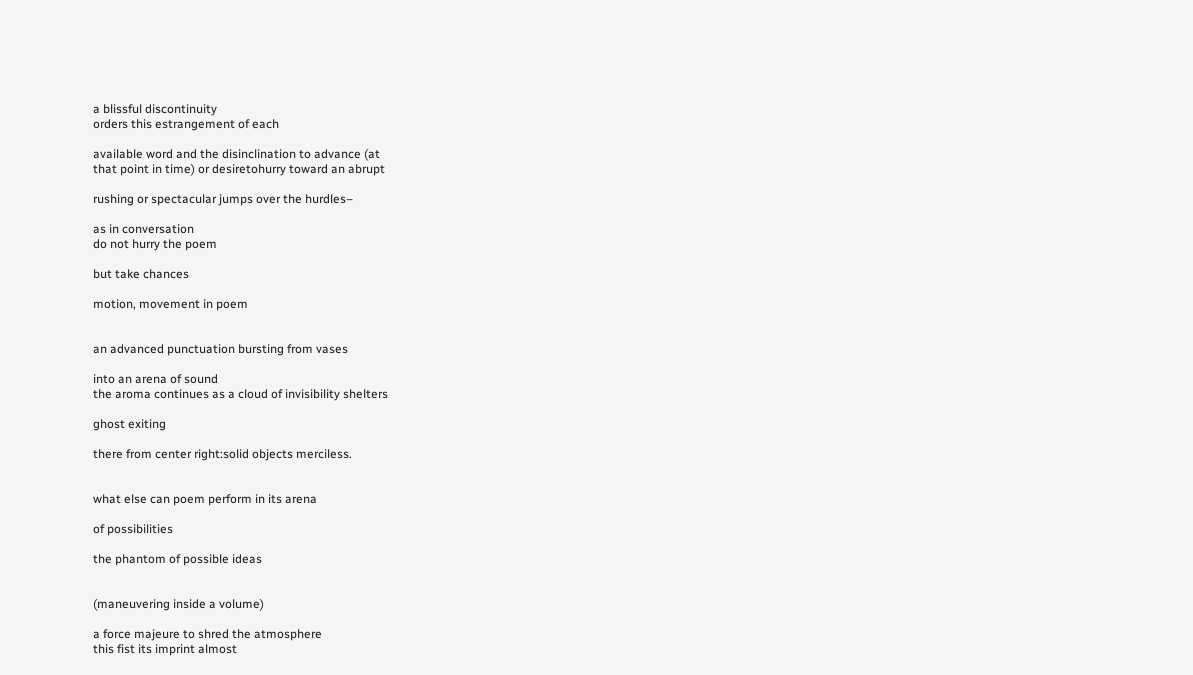a blissful discontinuity
orders this estrangement of each

available word and the disinclination to advance (at
that point in time) or desiretohurry toward an abrupt

rushing or spectacular jumps over the hurdles–

as in conversation
do not hurry the poem

but take chances

motion, movement in poem


an advanced punctuation bursting from vases

into an arena of sound
the aroma continues as a cloud of invisibility shelters

ghost exiting

there from center right:solid objects merciless.


what else can poem perform in its arena

of possibilities

the phantom of possible ideas


(maneuvering inside a volume)

a force majeure to shred the atmosphere
this fist its imprint almost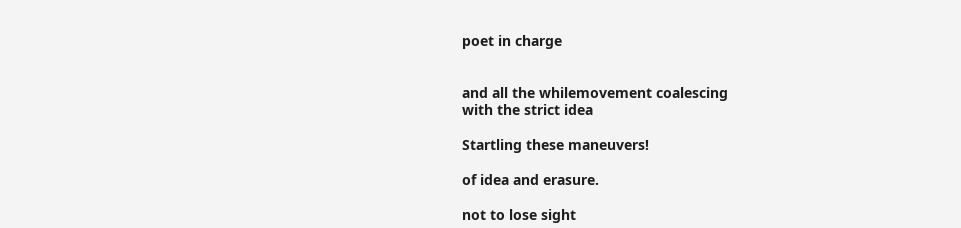poet in charge


and all the whilemovement coalescing
with the strict idea

Startling these maneuvers!

of idea and erasure.

not to lose sight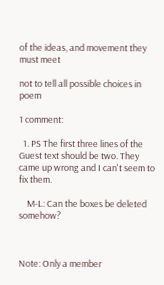of the ideas, and movement they must meet

not to tell all possible choices in poem

1 comment:

  1. PS The first three lines of the Guest text should be two. They came up wrong and I can't seem to fix them.

    M-L: Can the boxes be deleted somehow?



Note: Only a member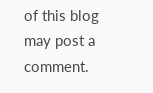of this blog may post a comment.